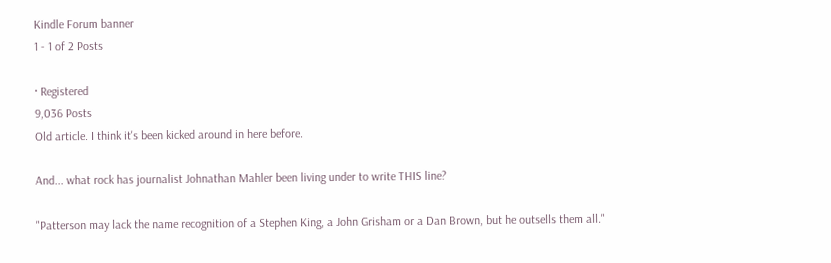Kindle Forum banner
1 - 1 of 2 Posts

· Registered
9,036 Posts
Old article. I think it's been kicked around in here before.

And... what rock has journalist Johnathan Mahler been living under to write THIS line?

"Patterson may lack the name recognition of a Stephen King, a John Grisham or a Dan Brown, but he outsells them all."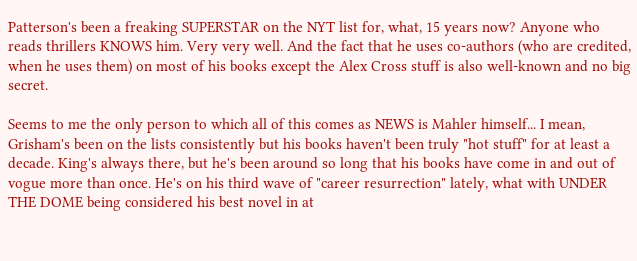Patterson's been a freaking SUPERSTAR on the NYT list for, what, 15 years now? Anyone who reads thrillers KNOWS him. Very very well. And the fact that he uses co-authors (who are credited, when he uses them) on most of his books except the Alex Cross stuff is also well-known and no big secret.

Seems to me the only person to which all of this comes as NEWS is Mahler himself... I mean, Grisham's been on the lists consistently but his books haven't been truly "hot stuff" for at least a decade. King's always there, but he's been around so long that his books have come in and out of vogue more than once. He's on his third wave of "career resurrection" lately, what with UNDER THE DOME being considered his best novel in at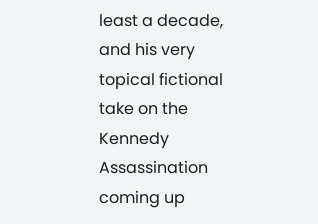least a decade, and his very topical fictional take on the Kennedy Assassination coming up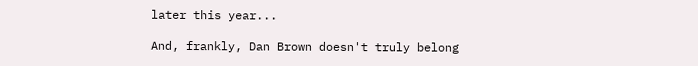later this year...

And, frankly, Dan Brown doesn't truly belong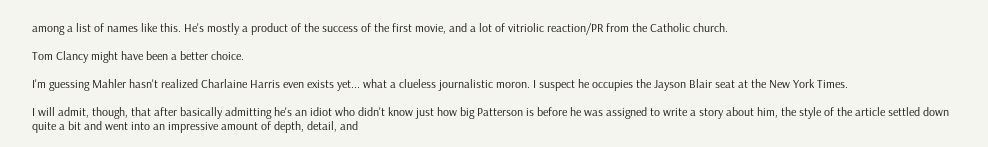among a list of names like this. He's mostly a product of the success of the first movie, and a lot of vitriolic reaction/PR from the Catholic church.

Tom Clancy might have been a better choice.

I'm guessing Mahler hasn't realized Charlaine Harris even exists yet... what a clueless journalistic moron. I suspect he occupies the Jayson Blair seat at the New York Times.

I will admit, though, that after basically admitting he's an idiot who didn't know just how big Patterson is before he was assigned to write a story about him, the style of the article settled down quite a bit and went into an impressive amount of depth, detail, and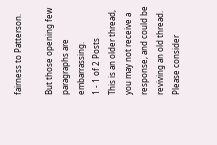fairness to Patterson.

But those opening few paragraphs are embarrassing.
1 - 1 of 2 Posts
This is an older thread, you may not receive a response, and could be reviving an old thread. Please consider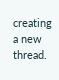creating a new thread.